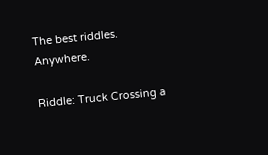The best riddles. Anywhere.

Riddle: Truck Crossing a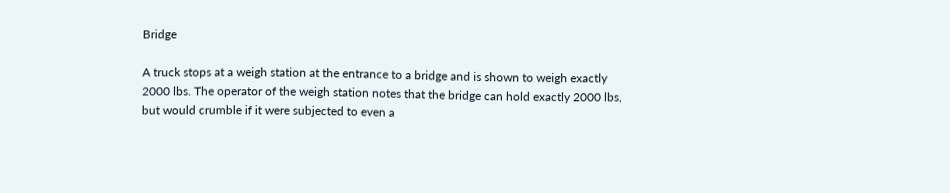Bridge

A truck stops at a weigh station at the entrance to a bridge and is shown to weigh exactly 2000 lbs. The operator of the weigh station notes that the bridge can hold exactly 2000 lbs, but would crumble if it were subjected to even a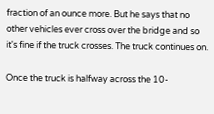fraction of an ounce more. But he says that no other vehicles ever cross over the bridge and so it's fine if the truck crosses. The truck continues on.

Once the truck is halfway across the 10-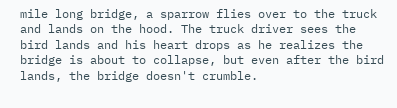mile long bridge, a sparrow flies over to the truck and lands on the hood. The truck driver sees the bird lands and his heart drops as he realizes the bridge is about to collapse, but even after the bird lands, the bridge doesn't crumble.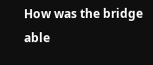How was the bridge able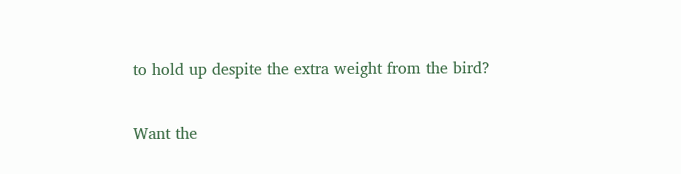to hold up despite the extra weight from the bird?

Want the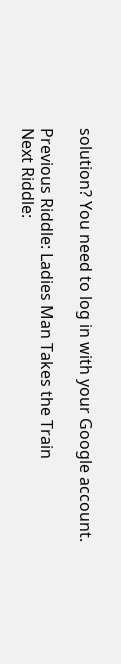solution? You need to log in with your Google account.

Previous Riddle: Ladies Man Takes the Train
Next Riddle: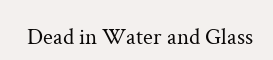Dead in Water and Glass